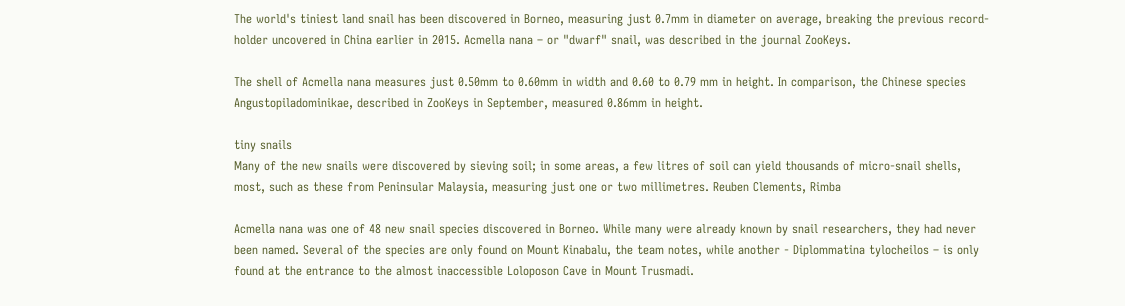The world's tiniest land snail has been discovered in Borneo, measuring just 0.7mm in diameter on average, breaking the previous record-holder uncovered in China earlier in 2015. Acmella nana – or "dwarf" snail, was described in the journal ZooKeys.

The shell of Acmella nana measures just 0.50mm to 0.60mm in width and 0.60 to 0.79 mm in height. In comparison, the Chinese species Angustopiladominikae, described in ZooKeys in September, measured 0.86mm in height.

tiny snails
Many of the new snails were discovered by sieving soil; in some areas, a few litres of soil can yield thousands of micro-snail shells, most, such as these from Peninsular Malaysia, measuring just one or two millimetres. Reuben Clements, Rimba

Acmella nana was one of 48 new snail species discovered in Borneo. While many were already known by snail researchers, they had never been named. Several of the species are only found on Mount Kinabalu, the team notes, while another - Diplommatina tylocheilos – is only found at the entrance to the almost inaccessible Loloposon Cave in Mount Trusmadi.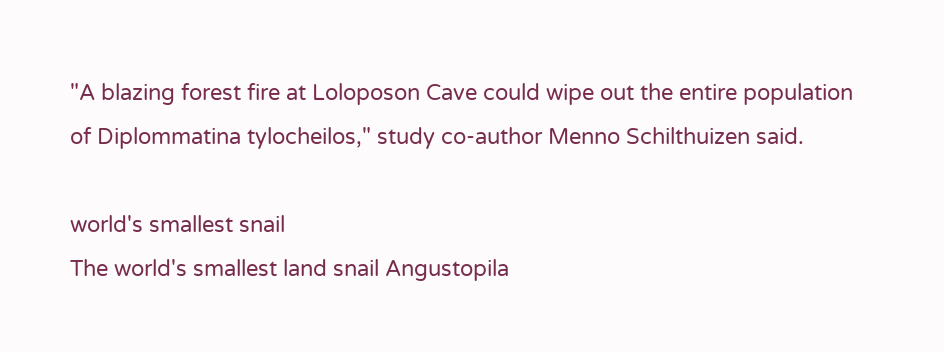"A blazing forest fire at Loloposon Cave could wipe out the entire population of Diplommatina tylocheilos," study co-author Menno Schilthuizen said.

world's smallest snail
The world's smallest land snail Angustopila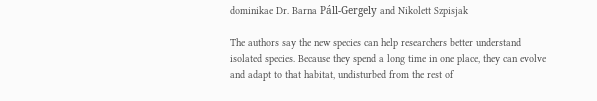dominikae Dr. Barna Páll-Gergely and Nikolett Szpisjak

The authors say the new species can help researchers better understand isolated species. Because they spend a long time in one place, they can evolve and adapt to that habitat, undisturbed from the rest of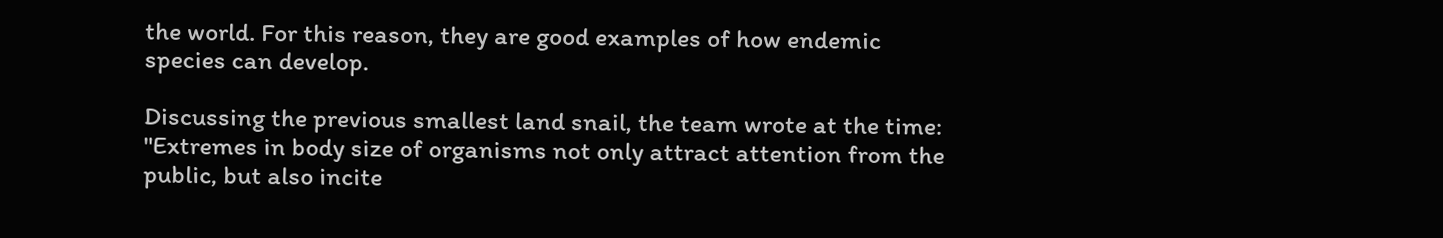the world. For this reason, they are good examples of how endemic species can develop.

Discussing the previous smallest land snail, the team wrote at the time: "Extremes in body size of organisms not only attract attention from the public, but also incite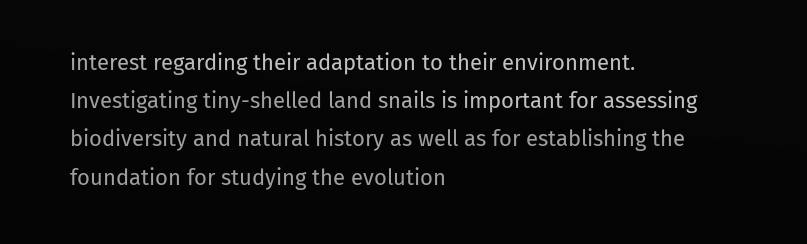interest regarding their adaptation to their environment. Investigating tiny-shelled land snails is important for assessing biodiversity and natural history as well as for establishing the foundation for studying the evolution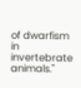of dwarfism in invertebrate animals."